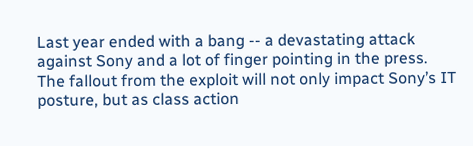Last year ended with a bang -- a devastating attack against Sony and a lot of finger pointing in the press. The fallout from the exploit will not only impact Sony’s IT posture, but as class action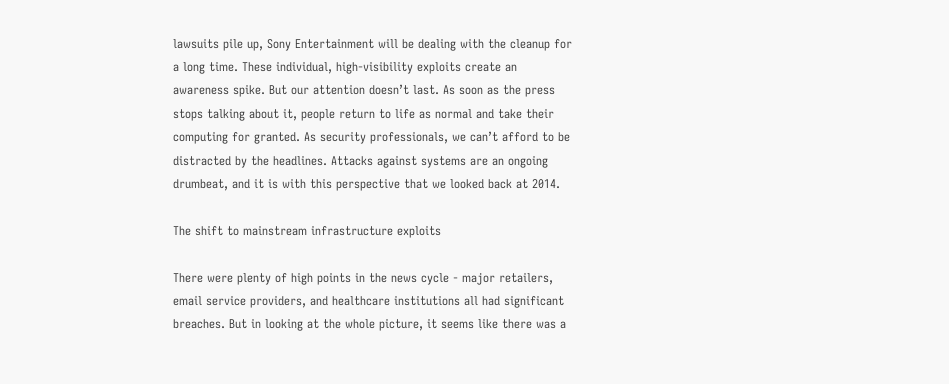lawsuits pile up, Sony Entertainment will be dealing with the cleanup for a long time. These individual, high-visibility exploits create an awareness spike. But our attention doesn’t last. As soon as the press stops talking about it, people return to life as normal and take their computing for granted. As security professionals, we can’t afford to be distracted by the headlines. Attacks against systems are an ongoing drumbeat, and it is with this perspective that we looked back at 2014.

The shift to mainstream infrastructure exploits

There were plenty of high points in the news cycle - major retailers, email service providers, and healthcare institutions all had significant breaches. But in looking at the whole picture, it seems like there was a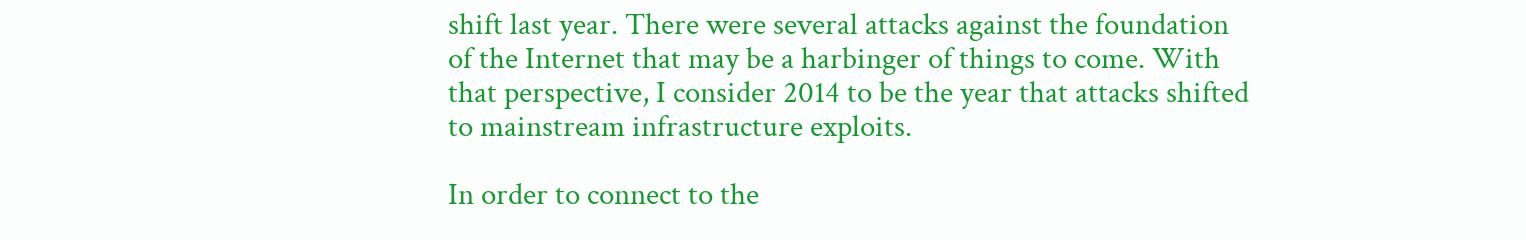shift last year. There were several attacks against the foundation of the Internet that may be a harbinger of things to come. With that perspective, I consider 2014 to be the year that attacks shifted to mainstream infrastructure exploits.

In order to connect to the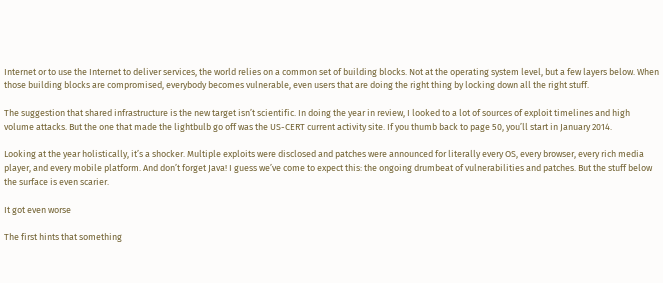Internet or to use the Internet to deliver services, the world relies on a common set of building blocks. Not at the operating system level, but a few layers below. When those building blocks are compromised, everybody becomes vulnerable, even users that are doing the right thing by locking down all the right stuff.

The suggestion that shared infrastructure is the new target isn’t scientific. In doing the year in review, I looked to a lot of sources of exploit timelines and high volume attacks. But the one that made the lightbulb go off was the US-CERT current activity site. If you thumb back to page 50, you’ll start in January 2014.

Looking at the year holistically, it’s a shocker. Multiple exploits were disclosed and patches were announced for literally every OS, every browser, every rich media player, and every mobile platform. And don’t forget Java! I guess we’ve come to expect this: the ongoing drumbeat of vulnerabilities and patches. But the stuff below the surface is even scarier.

It got even worse

The first hints that something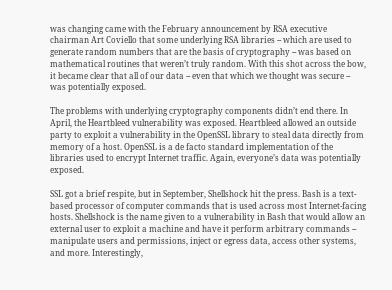was changing came with the February announcement by RSA executive chairman Art Coviello that some underlying RSA libraries -- which are used to generate random numbers that are the basis of cryptography -- was based on mathematical routines that weren’t truly random. With this shot across the bow, it became clear that all of our data -- even that which we thought was secure -- was potentially exposed.

The problems with underlying cryptography components didn’t end there. In April, the Heartbleed vulnerability was exposed. Heartbleed allowed an outside party to exploit a vulnerability in the OpenSSL library to steal data directly from memory of a host. OpenSSL is a de facto standard implementation of the libraries used to encrypt Internet traffic. Again, everyone’s data was potentially exposed.

SSL got a brief respite, but in September, Shellshock hit the press. Bash is a text-based processor of computer commands that is used across most Internet-facing hosts. Shellshock is the name given to a vulnerability in Bash that would allow an external user to exploit a machine and have it perform arbitrary commands -- manipulate users and permissions, inject or egress data, access other systems, and more. Interestingly,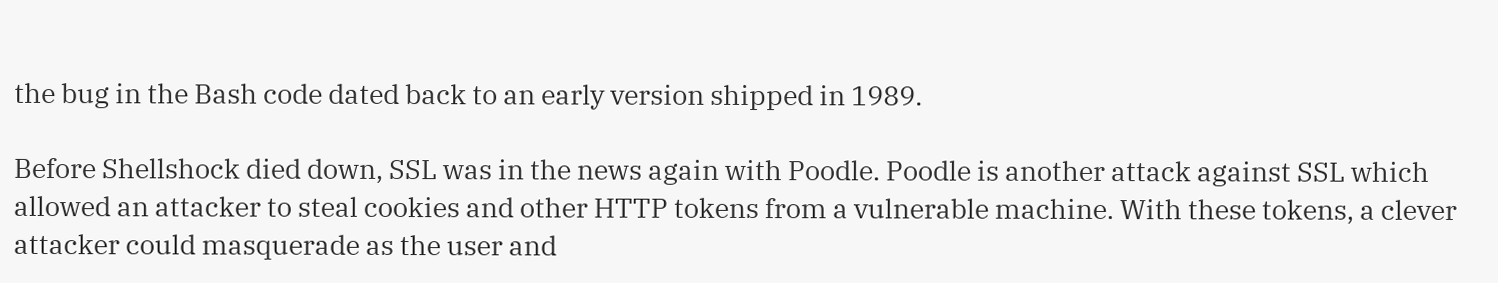the bug in the Bash code dated back to an early version shipped in 1989.

Before Shellshock died down, SSL was in the news again with Poodle. Poodle is another attack against SSL which allowed an attacker to steal cookies and other HTTP tokens from a vulnerable machine. With these tokens, a clever attacker could masquerade as the user and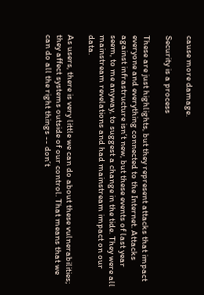cause more damage.

Security is a process

These are just highlights, but they represent attacks that impact everyone and everything connected to the Internet. Attacks against infrastructure isn’t new, but these events of last year seem, to me anyway, to suggest a change in the tide. They were all mainstream revelations and had mainstream impact on our data.

As users, there is very little we can do about these vulnerabilities; they affect systems outside of our control. That means that we can do all the right things -- don’t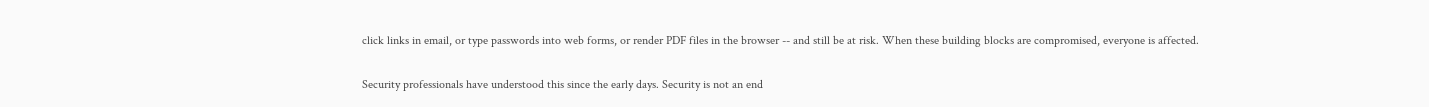click links in email, or type passwords into web forms, or render PDF files in the browser -- and still be at risk. When these building blocks are compromised, everyone is affected.

Security professionals have understood this since the early days. Security is not an end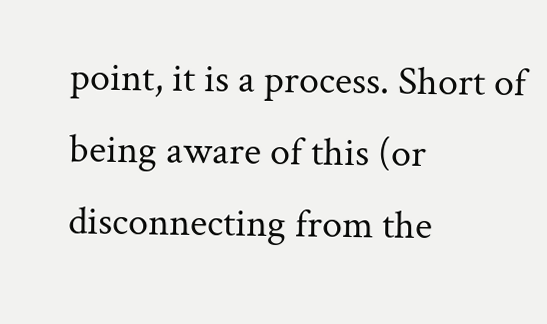point, it is a process. Short of being aware of this (or disconnecting from the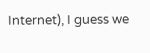Internet), I guess we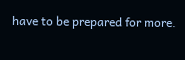have to be prepared for more.